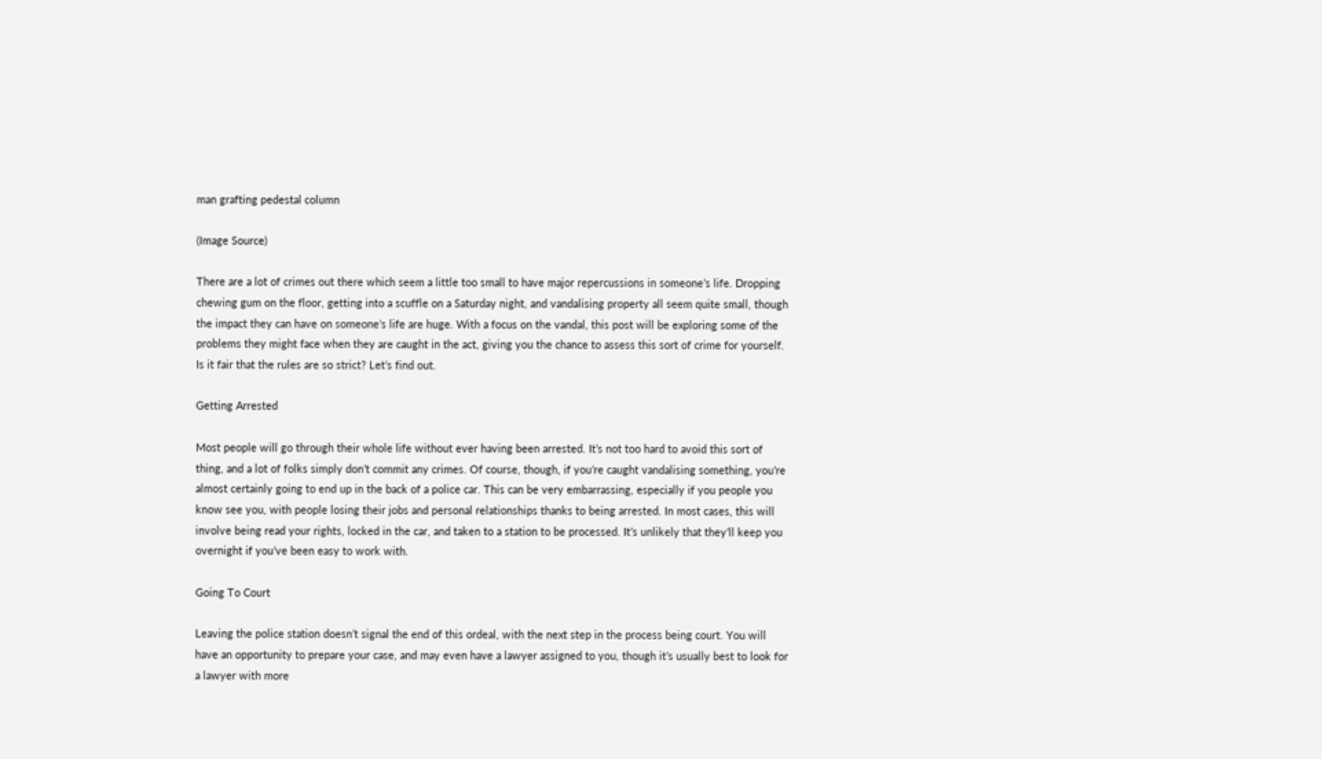man grafting pedestal column

(Image Source)

There are a lot of crimes out there which seem a little too small to have major repercussions in someone’s life. Dropping chewing gum on the floor, getting into a scuffle on a Saturday night, and vandalising property all seem quite small, though the impact they can have on someone’s life are huge. With a focus on the vandal, this post will be exploring some of the problems they might face when they are caught in the act, giving you the chance to assess this sort of crime for yourself. Is it fair that the rules are so strict? Let’s find out.

Getting Arrested

Most people will go through their whole life without ever having been arrested. It’s not too hard to avoid this sort of thing, and a lot of folks simply don’t commit any crimes. Of course, though, if you’re caught vandalising something, you’re almost certainly going to end up in the back of a police car. This can be very embarrassing, especially if you people you know see you, with people losing their jobs and personal relationships thanks to being arrested. In most cases, this will involve being read your rights, locked in the car, and taken to a station to be processed. It’s unlikely that they’ll keep you overnight if you’ve been easy to work with.

Going To Court

Leaving the police station doesn’t signal the end of this ordeal, with the next step in the process being court. You will have an opportunity to prepare your case, and may even have a lawyer assigned to you, though it’s usually best to look for a lawyer with more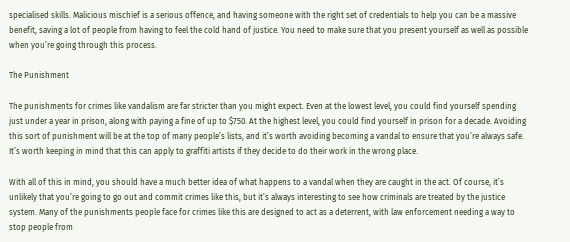specialised skills. Malicious mischief is a serious offence, and having someone with the right set of credentials to help you can be a massive benefit, saving a lot of people from having to feel the cold hand of justice. You need to make sure that you present yourself as well as possible when you’re going through this process.

The Punishment

The punishments for crimes like vandalism are far stricter than you might expect. Even at the lowest level, you could find yourself spending just under a year in prison, along with paying a fine of up to $750. At the highest level, you could find yourself in prison for a decade. Avoiding this sort of punishment will be at the top of many people’s lists, and it’s worth avoiding becoming a vandal to ensure that you’re always safe. It’s worth keeping in mind that this can apply to graffiti artists if they decide to do their work in the wrong place.

With all of this in mind, you should have a much better idea of what happens to a vandal when they are caught in the act. Of course, it’s unlikely that you’re going to go out and commit crimes like this, but it’s always interesting to see how criminals are treated by the justice system. Many of the punishments people face for crimes like this are designed to act as a deterrent, with law enforcement needing a way to stop people from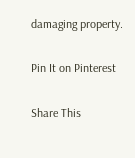damaging property.

Pin It on Pinterest

Share This